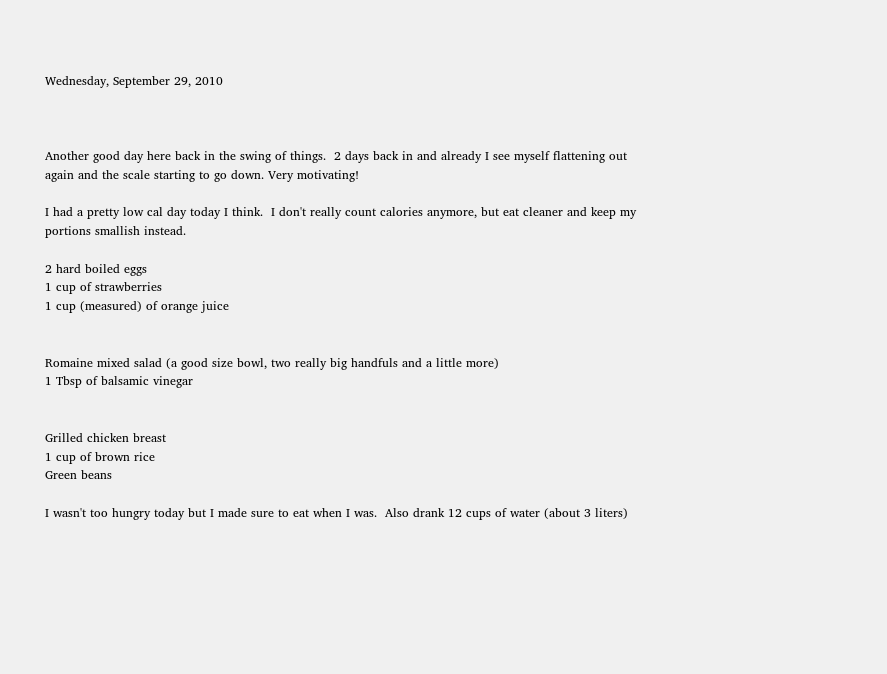Wednesday, September 29, 2010



Another good day here back in the swing of things.  2 days back in and already I see myself flattening out again and the scale starting to go down. Very motivating!

I had a pretty low cal day today I think.  I don't really count calories anymore, but eat cleaner and keep my portions smallish instead.

2 hard boiled eggs
1 cup of strawberries
1 cup (measured) of orange juice


Romaine mixed salad (a good size bowl, two really big handfuls and a little more)
1 Tbsp of balsamic vinegar


Grilled chicken breast
1 cup of brown rice
Green beans

I wasn't too hungry today but I made sure to eat when I was.  Also drank 12 cups of water (about 3 liters)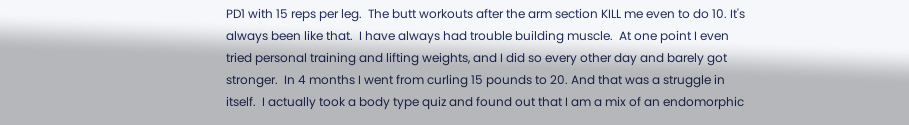PD1 with 15 reps per leg.  The butt workouts after the arm section KILL me even to do 10. It's always been like that.  I have always had trouble building muscle.  At one point I even tried personal training and lifting weights, and I did so every other day and barely got stronger.  In 4 months I went from curling 15 pounds to 20. And that was a struggle in itself.  I actually took a body type quiz and found out that I am a mix of an endomorphic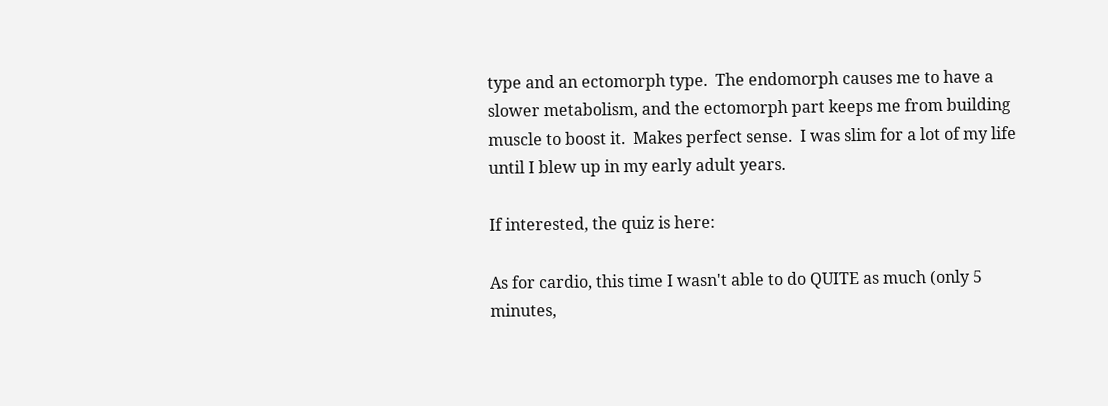type and an ectomorph type.  The endomorph causes me to have a slower metabolism, and the ectomorph part keeps me from building muscle to boost it.  Makes perfect sense.  I was slim for a lot of my life until I blew up in my early adult years.

If interested, the quiz is here:

As for cardio, this time I wasn't able to do QUITE as much (only 5 minutes,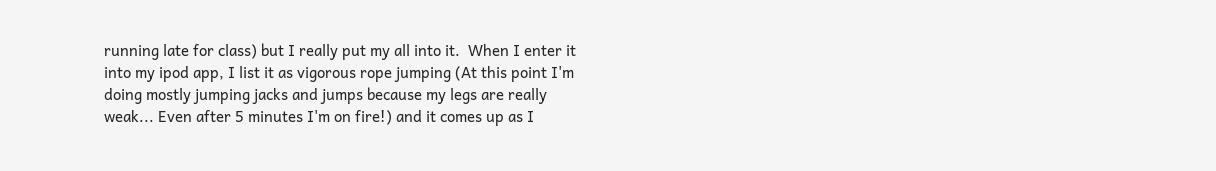running late for class) but I really put my all into it.  When I enter it into my ipod app, I list it as vigorous rope jumping (At this point I'm doing mostly jumping jacks and jumps because my legs are really weak... Even after 5 minutes I'm on fire!) and it comes up as I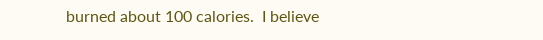burned about 100 calories.  I believe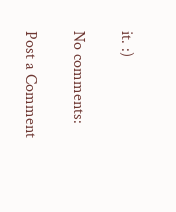it. :)

No comments:

Post a Comment